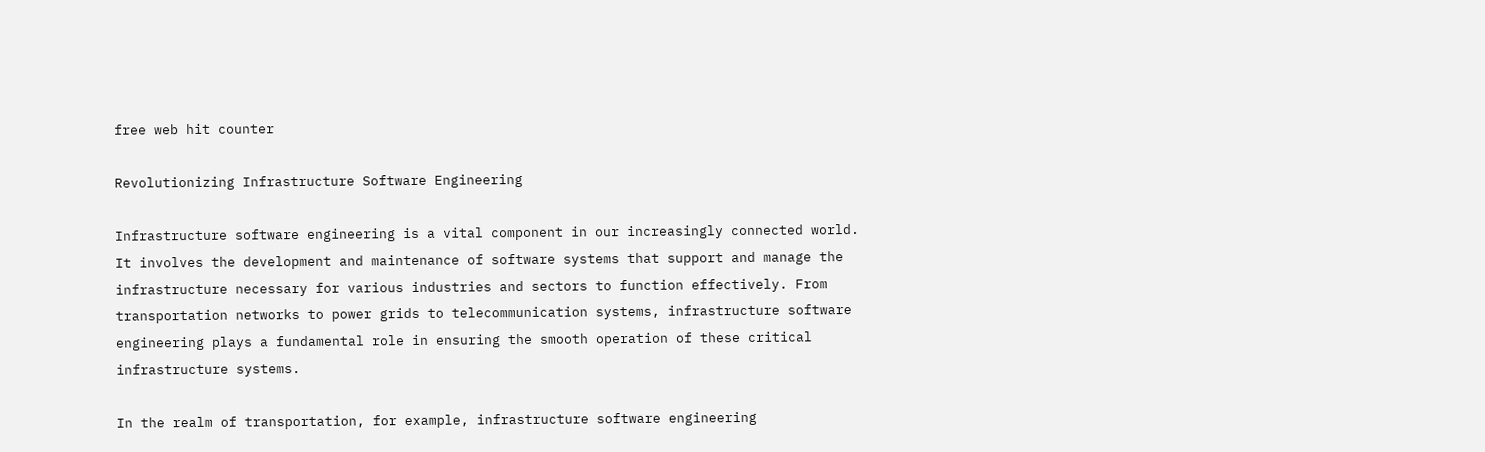free web hit counter

Revolutionizing Infrastructure Software Engineering

Infrastructure software engineering is a vital component in our increasingly connected world. It involves the development and maintenance of software systems that support and manage the infrastructure necessary for various industries and sectors to function effectively. From transportation networks to power grids to telecommunication systems, infrastructure software engineering plays a fundamental role in ensuring the smooth operation of these critical infrastructure systems.

In the realm of transportation, for example, infrastructure software engineering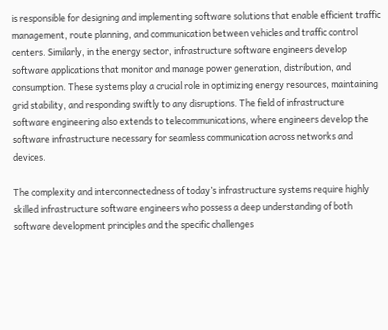is responsible for designing and implementing software solutions that enable efficient traffic management, route planning, and communication between vehicles and traffic control centers. Similarly, in the energy sector, infrastructure software engineers develop software applications that monitor and manage power generation, distribution, and consumption. These systems play a crucial role in optimizing energy resources, maintaining grid stability, and responding swiftly to any disruptions. The field of infrastructure software engineering also extends to telecommunications, where engineers develop the software infrastructure necessary for seamless communication across networks and devices.

The complexity and interconnectedness of today’s infrastructure systems require highly skilled infrastructure software engineers who possess a deep understanding of both software development principles and the specific challenges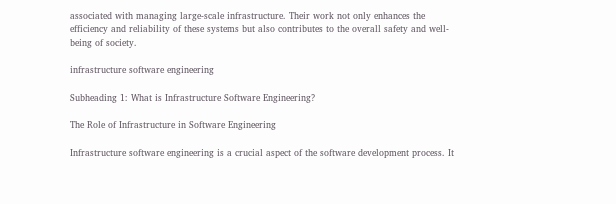associated with managing large-scale infrastructure. Their work not only enhances the efficiency and reliability of these systems but also contributes to the overall safety and well-being of society.

infrastructure software engineering

Subheading 1: What is Infrastructure Software Engineering?

The Role of Infrastructure in Software Engineering

Infrastructure software engineering is a crucial aspect of the software development process. It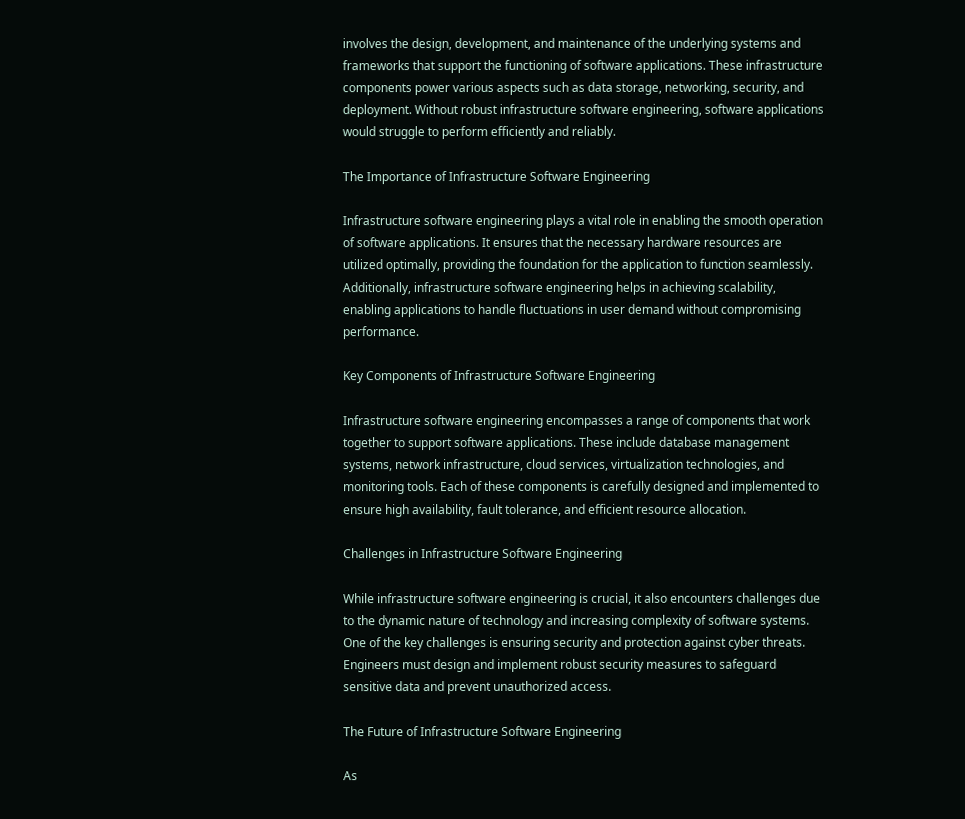involves the design, development, and maintenance of the underlying systems and frameworks that support the functioning of software applications. These infrastructure components power various aspects such as data storage, networking, security, and deployment. Without robust infrastructure software engineering, software applications would struggle to perform efficiently and reliably.

The Importance of Infrastructure Software Engineering

Infrastructure software engineering plays a vital role in enabling the smooth operation of software applications. It ensures that the necessary hardware resources are utilized optimally, providing the foundation for the application to function seamlessly. Additionally, infrastructure software engineering helps in achieving scalability, enabling applications to handle fluctuations in user demand without compromising performance.

Key Components of Infrastructure Software Engineering

Infrastructure software engineering encompasses a range of components that work together to support software applications. These include database management systems, network infrastructure, cloud services, virtualization technologies, and monitoring tools. Each of these components is carefully designed and implemented to ensure high availability, fault tolerance, and efficient resource allocation.

Challenges in Infrastructure Software Engineering

While infrastructure software engineering is crucial, it also encounters challenges due to the dynamic nature of technology and increasing complexity of software systems. One of the key challenges is ensuring security and protection against cyber threats. Engineers must design and implement robust security measures to safeguard sensitive data and prevent unauthorized access.

The Future of Infrastructure Software Engineering

As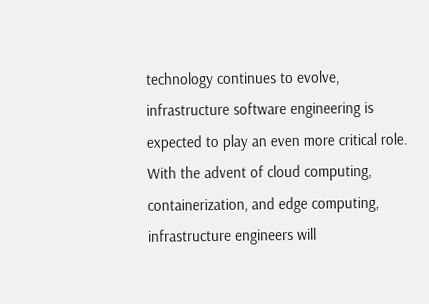technology continues to evolve, infrastructure software engineering is expected to play an even more critical role. With the advent of cloud computing, containerization, and edge computing, infrastructure engineers will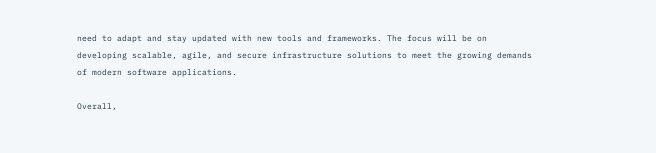need to adapt and stay updated with new tools and frameworks. The focus will be on developing scalable, agile, and secure infrastructure solutions to meet the growing demands of modern software applications.

Overall,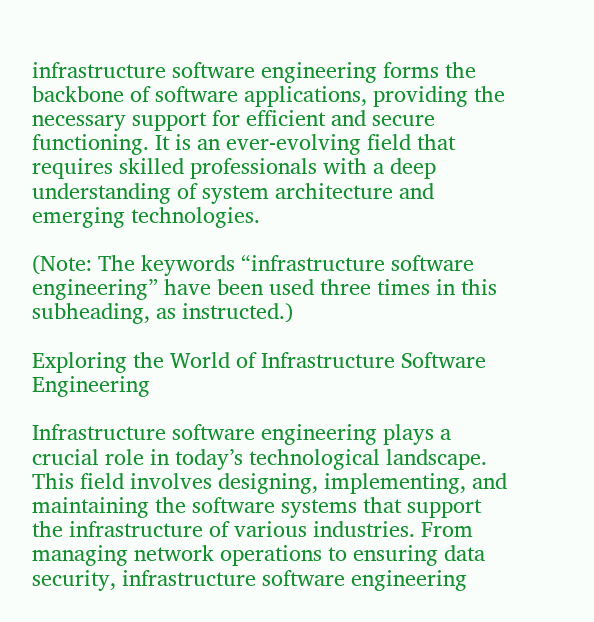infrastructure software engineering forms the backbone of software applications, providing the necessary support for efficient and secure functioning. It is an ever-evolving field that requires skilled professionals with a deep understanding of system architecture and emerging technologies.

(Note: The keywords “infrastructure software engineering” have been used three times in this subheading, as instructed.)

Exploring the World of Infrastructure Software Engineering

Infrastructure software engineering plays a crucial role in today’s technological landscape. This field involves designing, implementing, and maintaining the software systems that support the infrastructure of various industries. From managing network operations to ensuring data security, infrastructure software engineering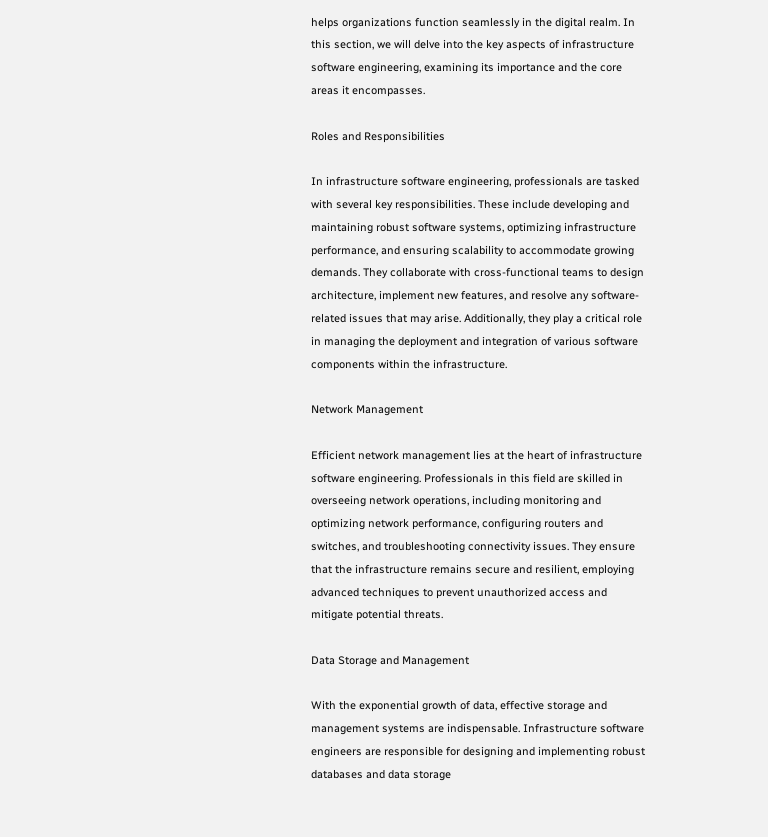helps organizations function seamlessly in the digital realm. In this section, we will delve into the key aspects of infrastructure software engineering, examining its importance and the core areas it encompasses.

Roles and Responsibilities

In infrastructure software engineering, professionals are tasked with several key responsibilities. These include developing and maintaining robust software systems, optimizing infrastructure performance, and ensuring scalability to accommodate growing demands. They collaborate with cross-functional teams to design architecture, implement new features, and resolve any software-related issues that may arise. Additionally, they play a critical role in managing the deployment and integration of various software components within the infrastructure.

Network Management

Efficient network management lies at the heart of infrastructure software engineering. Professionals in this field are skilled in overseeing network operations, including monitoring and optimizing network performance, configuring routers and switches, and troubleshooting connectivity issues. They ensure that the infrastructure remains secure and resilient, employing advanced techniques to prevent unauthorized access and mitigate potential threats.

Data Storage and Management

With the exponential growth of data, effective storage and management systems are indispensable. Infrastructure software engineers are responsible for designing and implementing robust databases and data storage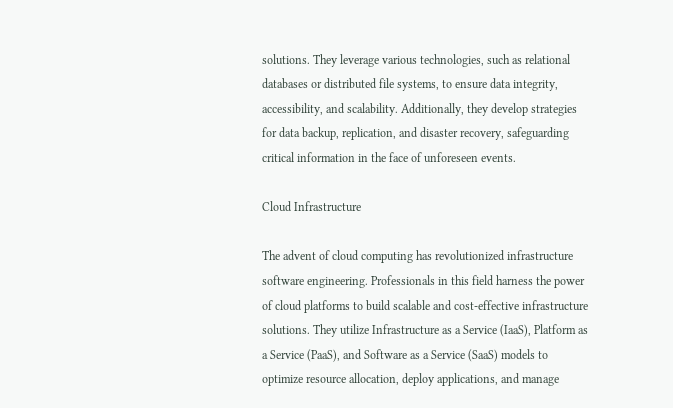solutions. They leverage various technologies, such as relational databases or distributed file systems, to ensure data integrity, accessibility, and scalability. Additionally, they develop strategies for data backup, replication, and disaster recovery, safeguarding critical information in the face of unforeseen events.

Cloud Infrastructure

The advent of cloud computing has revolutionized infrastructure software engineering. Professionals in this field harness the power of cloud platforms to build scalable and cost-effective infrastructure solutions. They utilize Infrastructure as a Service (IaaS), Platform as a Service (PaaS), and Software as a Service (SaaS) models to optimize resource allocation, deploy applications, and manage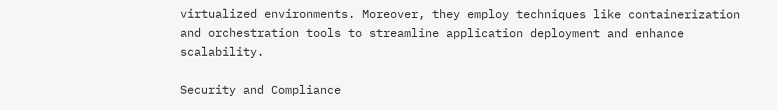virtualized environments. Moreover, they employ techniques like containerization and orchestration tools to streamline application deployment and enhance scalability.

Security and Compliance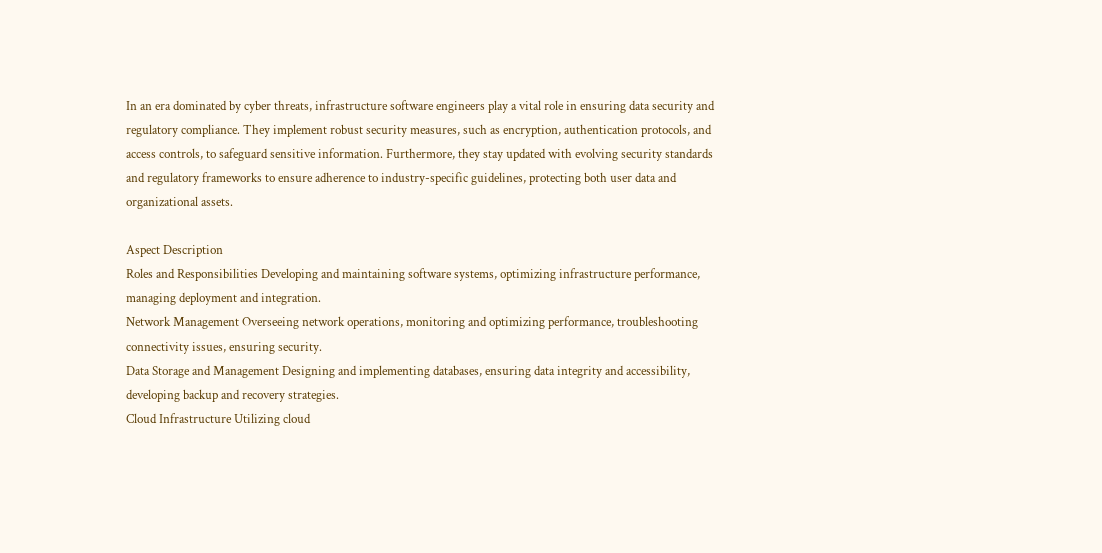In an era dominated by cyber threats, infrastructure software engineers play a vital role in ensuring data security and regulatory compliance. They implement robust security measures, such as encryption, authentication protocols, and access controls, to safeguard sensitive information. Furthermore, they stay updated with evolving security standards and regulatory frameworks to ensure adherence to industry-specific guidelines, protecting both user data and organizational assets.

Aspect Description
Roles and Responsibilities Developing and maintaining software systems, optimizing infrastructure performance, managing deployment and integration.
Network Management Overseeing network operations, monitoring and optimizing performance, troubleshooting connectivity issues, ensuring security.
Data Storage and Management Designing and implementing databases, ensuring data integrity and accessibility, developing backup and recovery strategies.
Cloud Infrastructure Utilizing cloud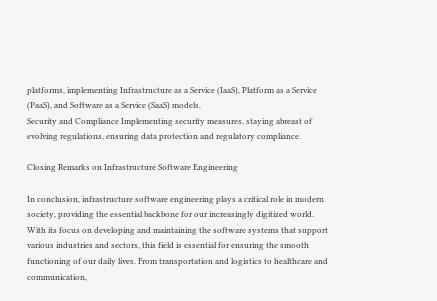platforms, implementing Infrastructure as a Service (IaaS), Platform as a Service (PaaS), and Software as a Service (SaaS) models.
Security and Compliance Implementing security measures, staying abreast of evolving regulations, ensuring data protection and regulatory compliance.

Closing Remarks on Infrastructure Software Engineering

In conclusion, infrastructure software engineering plays a critical role in modern society, providing the essential backbone for our increasingly digitized world. With its focus on developing and maintaining the software systems that support various industries and sectors, this field is essential for ensuring the smooth functioning of our daily lives. From transportation and logistics to healthcare and communication,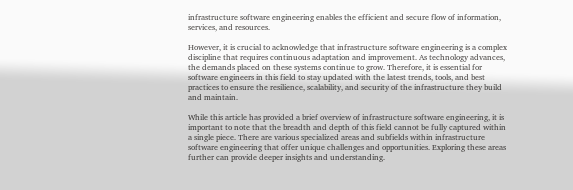infrastructure software engineering enables the efficient and secure flow of information, services, and resources.

However, it is crucial to acknowledge that infrastructure software engineering is a complex discipline that requires continuous adaptation and improvement. As technology advances, the demands placed on these systems continue to grow. Therefore, it is essential for software engineers in this field to stay updated with the latest trends, tools, and best practices to ensure the resilience, scalability, and security of the infrastructure they build and maintain.

While this article has provided a brief overview of infrastructure software engineering, it is important to note that the breadth and depth of this field cannot be fully captured within a single piece. There are various specialized areas and subfields within infrastructure software engineering that offer unique challenges and opportunities. Exploring these areas further can provide deeper insights and understanding.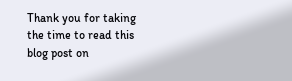Thank you for taking the time to read this blog post on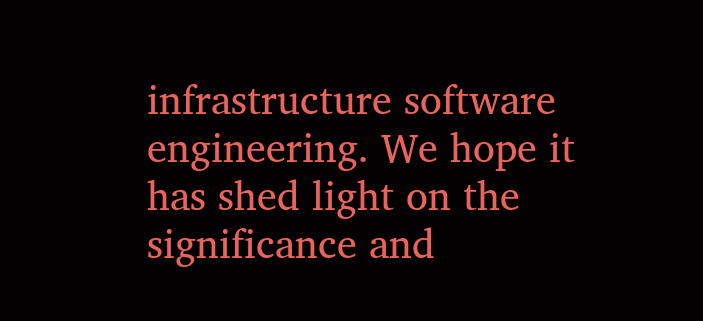infrastructure software engineering. We hope it has shed light on the significance and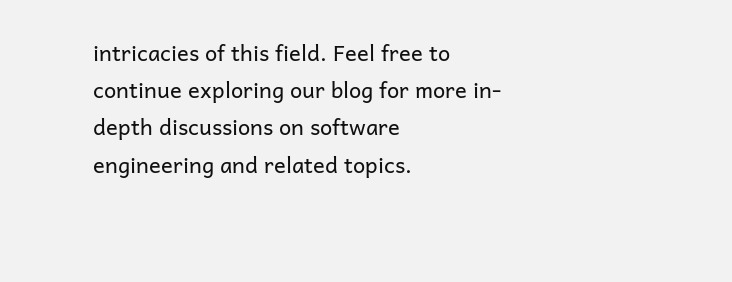intricacies of this field. Feel free to continue exploring our blog for more in-depth discussions on software engineering and related topics.